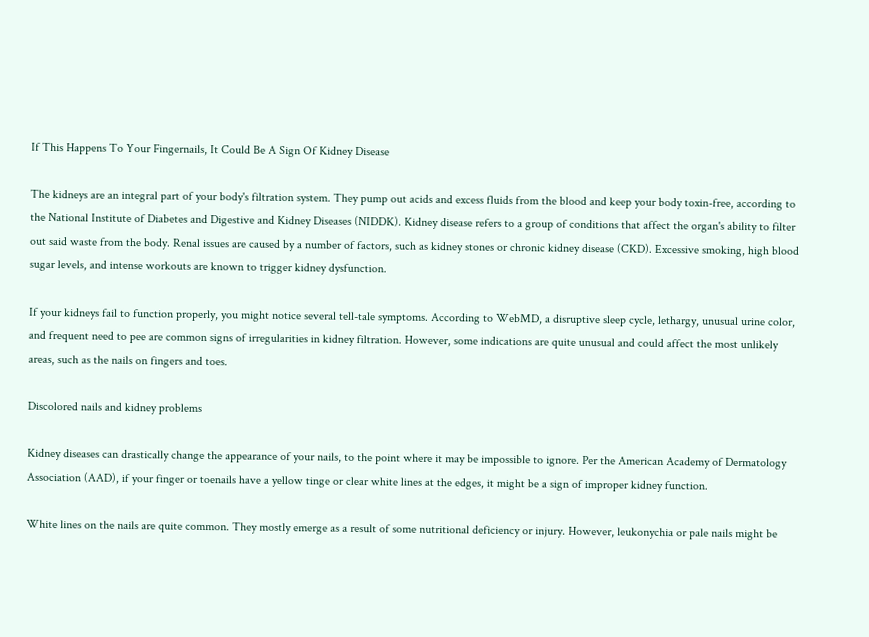If This Happens To Your Fingernails, It Could Be A Sign Of Kidney Disease

The kidneys are an integral part of your body's filtration system. They pump out acids and excess fluids from the blood and keep your body toxin-free, according to the National Institute of Diabetes and Digestive and Kidney Diseases (NIDDK). Kidney disease refers to a group of conditions that affect the organ's ability to filter out said waste from the body. Renal issues are caused by a number of factors, such as kidney stones or chronic kidney disease (CKD). Excessive smoking, high blood sugar levels, and intense workouts are known to trigger kidney dysfunction.

If your kidneys fail to function properly, you might notice several tell-tale symptoms. According to WebMD, a disruptive sleep cycle, lethargy, unusual urine color, and frequent need to pee are common signs of irregularities in kidney filtration. However, some indications are quite unusual and could affect the most unlikely areas, such as the nails on fingers and toes.

Discolored nails and kidney problems

Kidney diseases can drastically change the appearance of your nails, to the point where it may be impossible to ignore. Per the American Academy of Dermatology Association (AAD), if your finger or toenails have a yellow tinge or clear white lines at the edges, it might be a sign of improper kidney function.

White lines on the nails are quite common. They mostly emerge as a result of some nutritional deficiency or injury. However, leukonychia or pale nails might be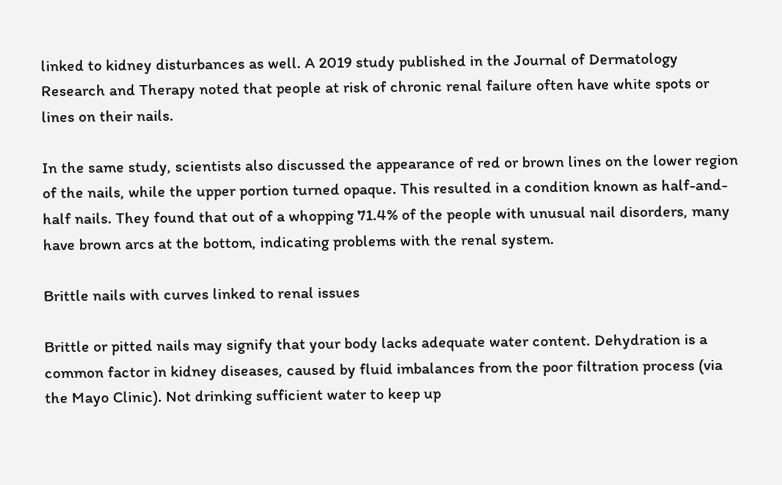linked to kidney disturbances as well. A 2019 study published in the Journal of Dermatology Research and Therapy noted that people at risk of chronic renal failure often have white spots or lines on their nails.

In the same study, scientists also discussed the appearance of red or brown lines on the lower region of the nails, while the upper portion turned opaque. This resulted in a condition known as half-and-half nails. They found that out of a whopping 71.4% of the people with unusual nail disorders, many have brown arcs at the bottom, indicating problems with the renal system.

Brittle nails with curves linked to renal issues

Brittle or pitted nails may signify that your body lacks adequate water content. Dehydration is a common factor in kidney diseases, caused by fluid imbalances from the poor filtration process (via the Mayo Clinic). Not drinking sufficient water to keep up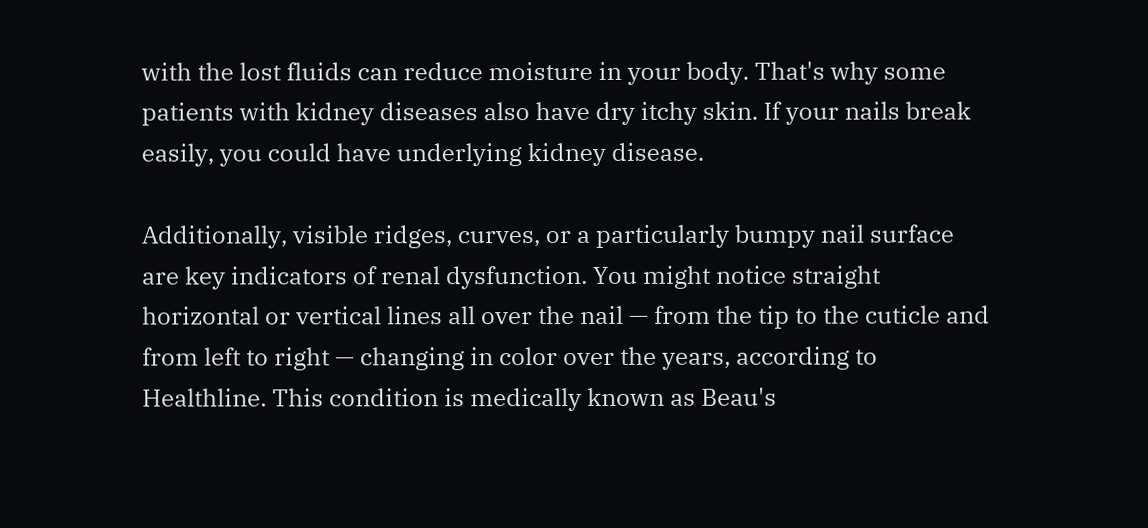with the lost fluids can reduce moisture in your body. That's why some patients with kidney diseases also have dry itchy skin. If your nails break easily, you could have underlying kidney disease.

Additionally, visible ridges, curves, or a particularly bumpy nail surface are key indicators of renal dysfunction. You might notice straight horizontal or vertical lines all over the nail — from the tip to the cuticle and from left to right — changing in color over the years, according to Healthline. This condition is medically known as Beau's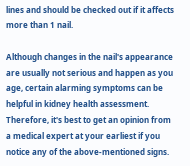lines and should be checked out if it affects more than 1 nail.

Although changes in the nail's appearance are usually not serious and happen as you age, certain alarming symptoms can be helpful in kidney health assessment. Therefore, it's best to get an opinion from a medical expert at your earliest if you notice any of the above-mentioned signs.